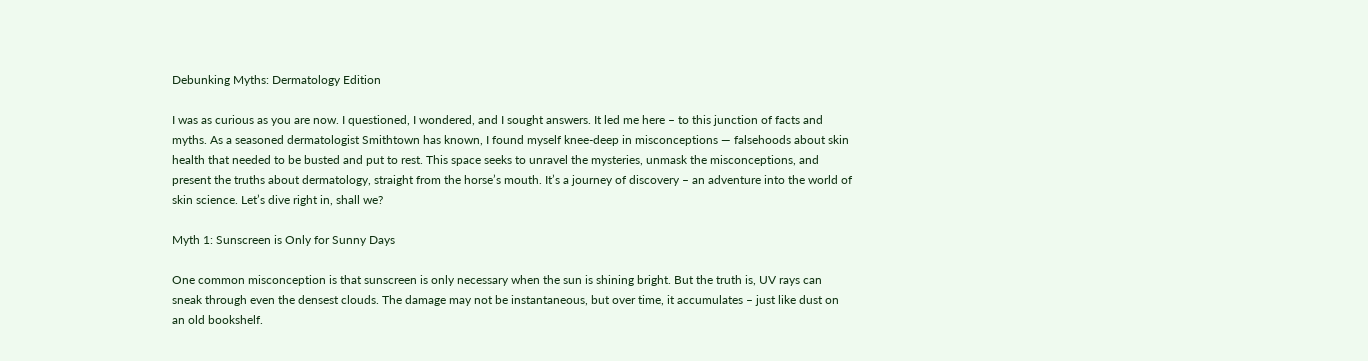Debunking Myths: Dermatology Edition

I was as curious as you are now. I questioned, I wondered, and I sought answers. It led me here – to this junction of facts and myths. As a seasoned dermatologist Smithtown has known, I found myself knee-deep in misconceptions — falsehoods about skin health that needed to be busted and put to rest. This space seeks to unravel the mysteries, unmask the misconceptions, and present the truths about dermatology, straight from the horse’s mouth. It’s a journey of discovery – an adventure into the world of skin science. Let’s dive right in, shall we?

Myth 1: Sunscreen is Only for Sunny Days

One common misconception is that sunscreen is only necessary when the sun is shining bright. But the truth is, UV rays can sneak through even the densest clouds. The damage may not be instantaneous, but over time, it accumulates – just like dust on an old bookshelf.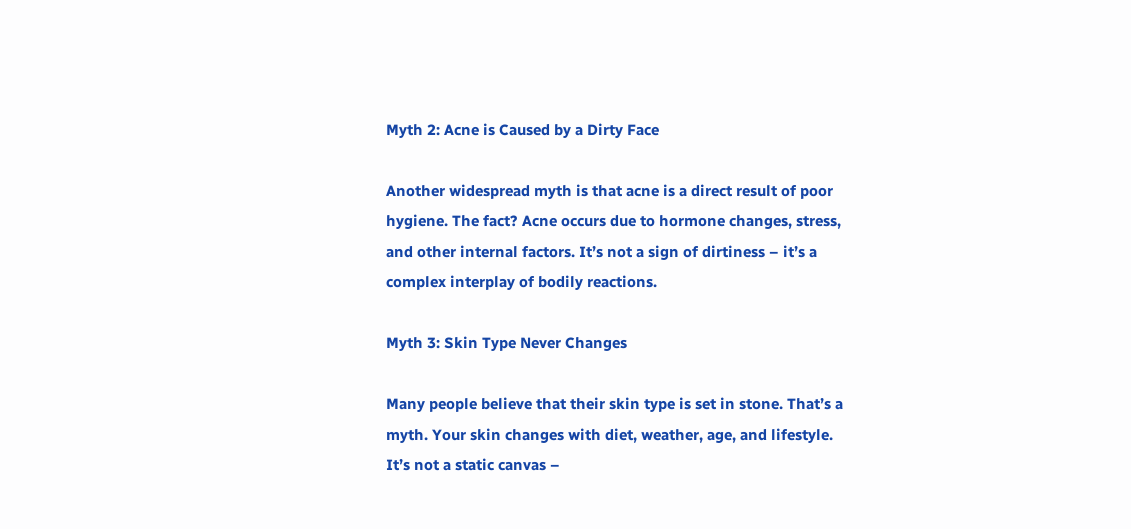Myth 2: Acne is Caused by a Dirty Face

Another widespread myth is that acne is a direct result of poor hygiene. The fact? Acne occurs due to hormone changes, stress, and other internal factors. It’s not a sign of dirtiness – it’s a complex interplay of bodily reactions.

Myth 3: Skin Type Never Changes

Many people believe that their skin type is set in stone. That’s a myth. Your skin changes with diet, weather, age, and lifestyle. It’s not a static canvas –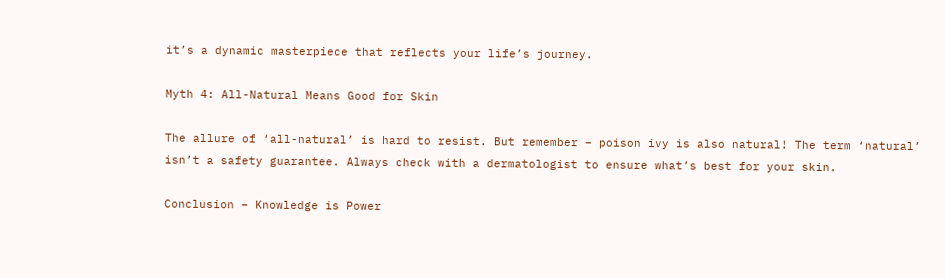it’s a dynamic masterpiece that reflects your life’s journey.

Myth 4: All-Natural Means Good for Skin

The allure of ‘all-natural’ is hard to resist. But remember – poison ivy is also natural! The term ‘natural’ isn’t a safety guarantee. Always check with a dermatologist to ensure what’s best for your skin.

Conclusion – Knowledge is Power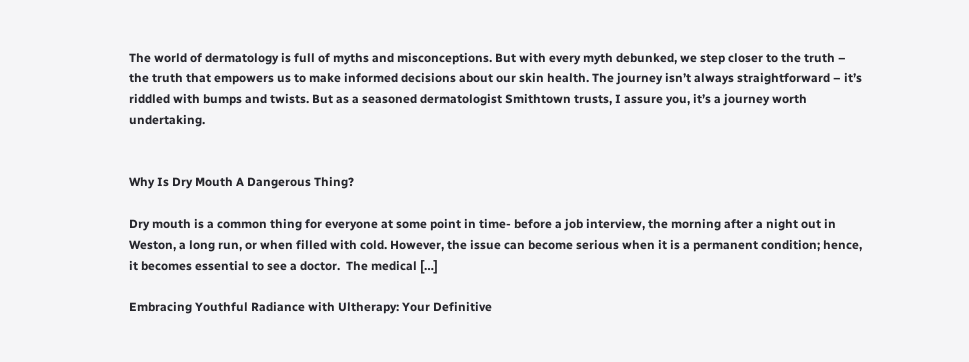The world of dermatology is full of myths and misconceptions. But with every myth debunked, we step closer to the truth – the truth that empowers us to make informed decisions about our skin health. The journey isn’t always straightforward – it’s riddled with bumps and twists. But as a seasoned dermatologist Smithtown trusts, I assure you, it’s a journey worth undertaking.


Why Is Dry Mouth A Dangerous Thing?

Dry mouth is a common thing for everyone at some point in time- before a job interview, the morning after a night out in Weston, a long run, or when filled with cold. However, the issue can become serious when it is a permanent condition; hence, it becomes essential to see a doctor.  The medical […]

Embracing Youthful Radiance with Ultherapy: Your Definitive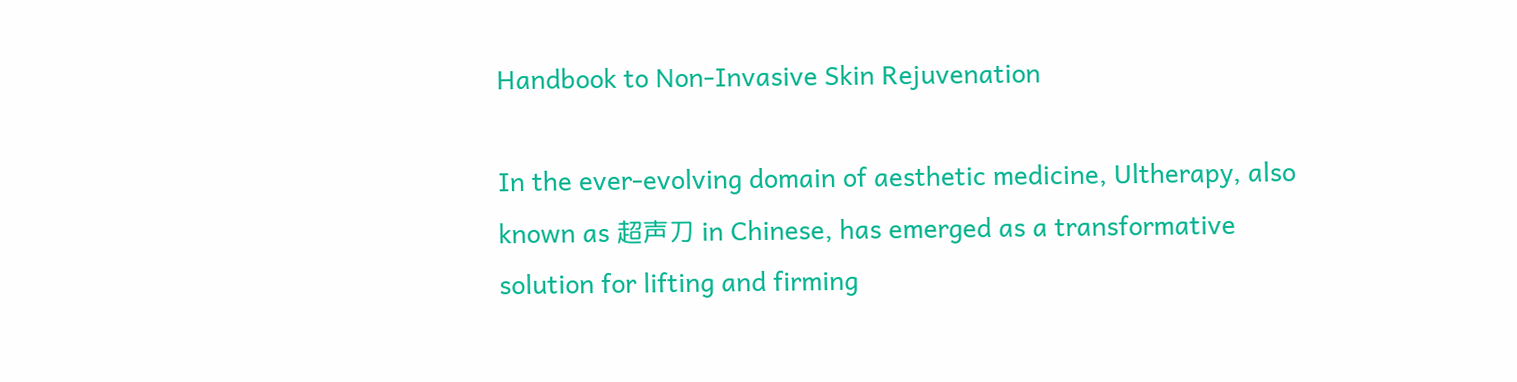Handbook to Non-Invasive Skin Rejuvenation

In the ever-evolving domain of aesthetic medicine, Ultherapy, also known as 超声刀 in Chinese, has emerged as a transformative solution for lifting and firming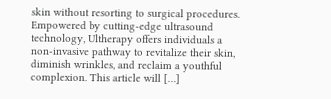skin without resorting to surgical procedures. Empowered by cutting-edge ultrasound technology, Ultherapy offers individuals a non-invasive pathway to revitalize their skin, diminish wrinkles, and reclaim a youthful complexion. This article will […]